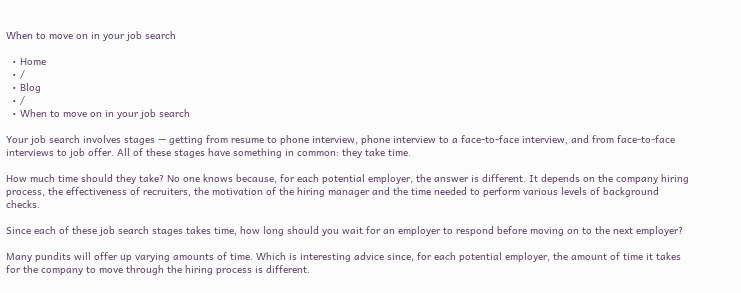When to move on in your job search

  • Home
  • /
  • Blog
  • /
  • When to move on in your job search

Your job search involves stages — getting from resume to phone interview, phone interview to a face-to-face interview, and from face-to-face interviews to job offer. All of these stages have something in common: they take time.

How much time should they take? No one knows because, for each potential employer, the answer is different. It depends on the company hiring process, the effectiveness of recruiters, the motivation of the hiring manager and the time needed to perform various levels of background checks.

Since each of these job search stages takes time, how long should you wait for an employer to respond before moving on to the next employer?

Many pundits will offer up varying amounts of time. Which is interesting advice since, for each potential employer, the amount of time it takes for the company to move through the hiring process is different.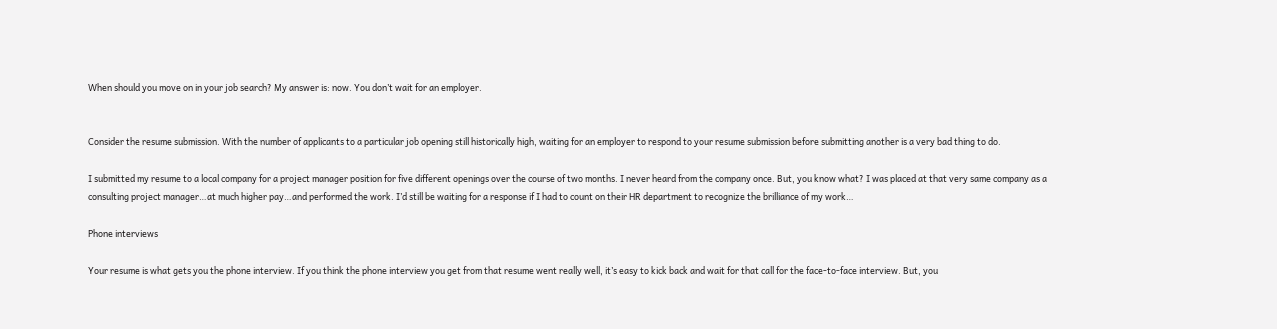When should you move on in your job search? My answer is: now. You don’t wait for an employer.


Consider the resume submission. With the number of applicants to a particular job opening still historically high, waiting for an employer to respond to your resume submission before submitting another is a very bad thing to do.

I submitted my resume to a local company for a project manager position for five different openings over the course of two months. I never heard from the company once. But, you know what? I was placed at that very same company as a consulting project manager…at much higher pay…and performed the work. I’d still be waiting for a response if I had to count on their HR department to recognize the brilliance of my work…

Phone interviews

Your resume is what gets you the phone interview. If you think the phone interview you get from that resume went really well, it’s easy to kick back and wait for that call for the face-to-face interview. But, you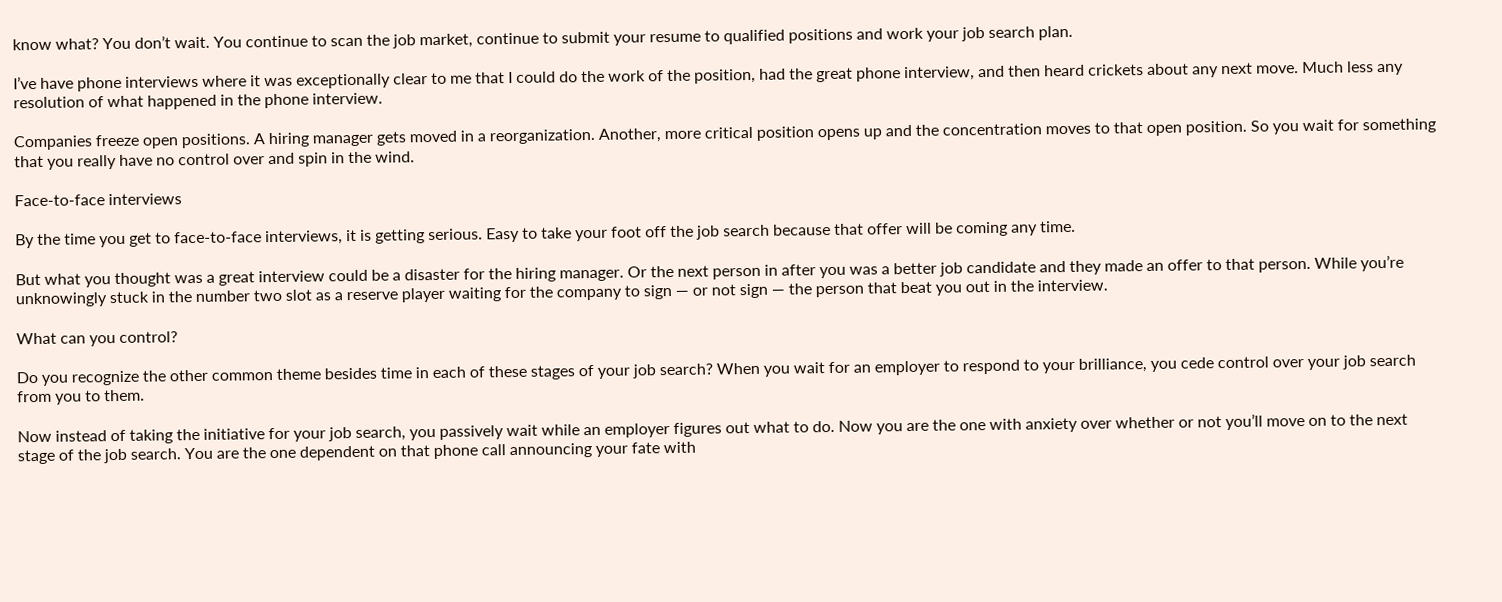know what? You don’t wait. You continue to scan the job market, continue to submit your resume to qualified positions and work your job search plan.

I’ve have phone interviews where it was exceptionally clear to me that I could do the work of the position, had the great phone interview, and then heard crickets about any next move. Much less any resolution of what happened in the phone interview.

Companies freeze open positions. A hiring manager gets moved in a reorganization. Another, more critical position opens up and the concentration moves to that open position. So you wait for something that you really have no control over and spin in the wind.

Face-to-face interviews

By the time you get to face-to-face interviews, it is getting serious. Easy to take your foot off the job search because that offer will be coming any time.

But what you thought was a great interview could be a disaster for the hiring manager. Or the next person in after you was a better job candidate and they made an offer to that person. While you’re unknowingly stuck in the number two slot as a reserve player waiting for the company to sign — or not sign — the person that beat you out in the interview.

What can you control?

Do you recognize the other common theme besides time in each of these stages of your job search? When you wait for an employer to respond to your brilliance, you cede control over your job search from you to them.

Now instead of taking the initiative for your job search, you passively wait while an employer figures out what to do. Now you are the one with anxiety over whether or not you’ll move on to the next stage of the job search. You are the one dependent on that phone call announcing your fate with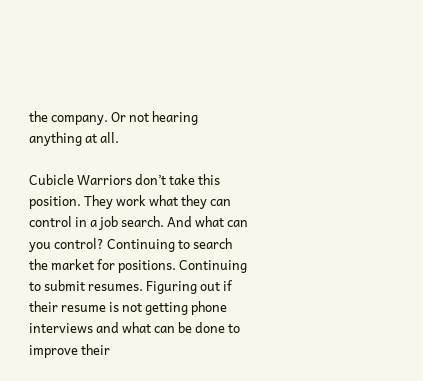the company. Or not hearing anything at all.

Cubicle Warriors don’t take this position. They work what they can control in a job search. And what can you control? Continuing to search the market for positions. Continuing to submit resumes. Figuring out if their resume is not getting phone interviews and what can be done to improve their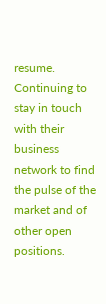resume. Continuing to stay in touch with their business network to find the pulse of the market and of other open positions.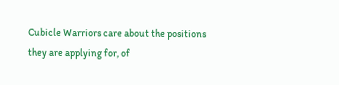Cubicle Warriors care about the positions they are applying for, of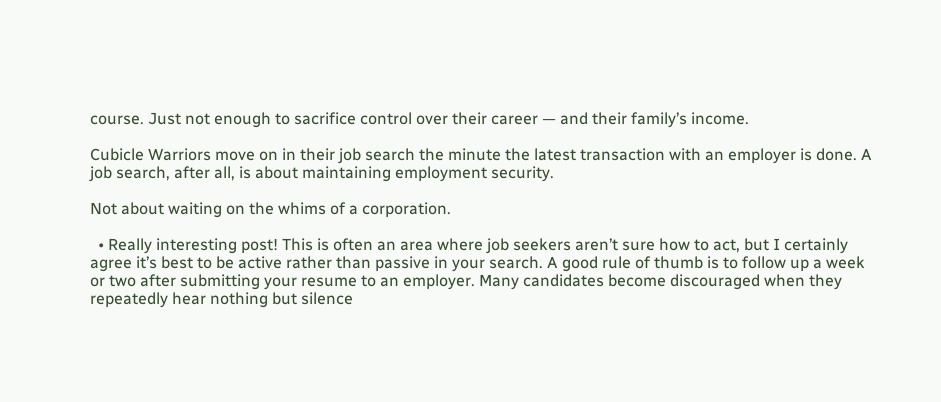course. Just not enough to sacrifice control over their career — and their family’s income.

Cubicle Warriors move on in their job search the minute the latest transaction with an employer is done. A job search, after all, is about maintaining employment security.

Not about waiting on the whims of a corporation.

  • Really interesting post! This is often an area where job seekers aren’t sure how to act, but I certainly agree it’s best to be active rather than passive in your search. A good rule of thumb is to follow up a week or two after submitting your resume to an employer. Many candidates become discouraged when they repeatedly hear nothing but silence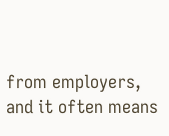from employers, and it often means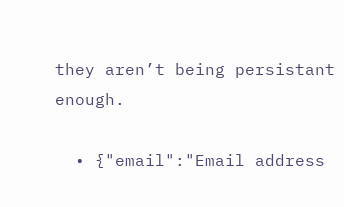they aren’t being persistant enough.

  • {"email":"Email address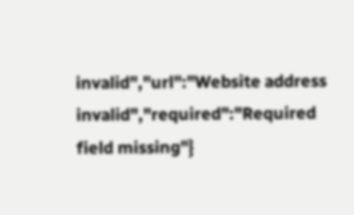invalid","url":"Website address invalid","required":"Required field missing"}